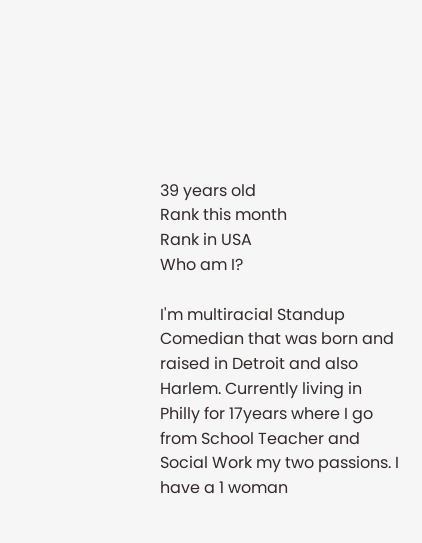39 years old
Rank this month
Rank in USA
Who am I?

I'm multiracial Standup Comedian that was born and raised in Detroit and also Harlem. Currently living in Philly for 17years where I go from School Teacher and Social Work my two passions. I have a 1 woman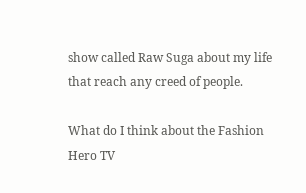show called Raw Suga about my life that reach any creed of people.

What do I think about the Fashion Hero TV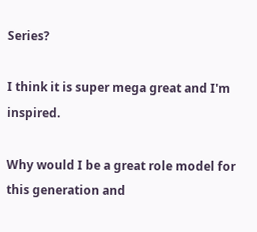Series?

I think it is super mega great and I'm inspired.

Why would I be a great role model for this generation and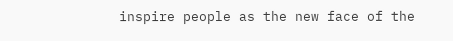inspire people as the new face of the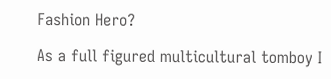Fashion Hero?

As a full figured multicultural tomboy I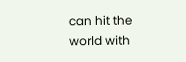can hit the world with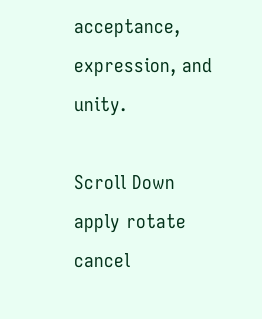acceptance, expression, and unity.

Scroll Down
apply rotate cancel